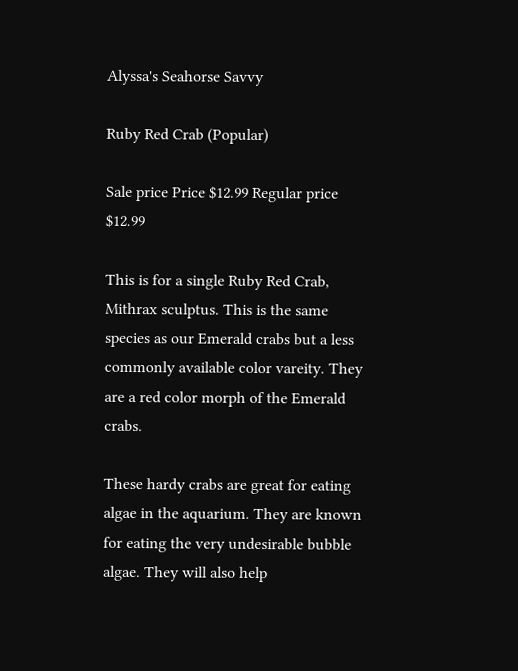Alyssa's Seahorse Savvy

Ruby Red Crab (Popular)

Sale price Price $12.99 Regular price $12.99

This is for a single Ruby Red Crab, Mithrax sculptus. This is the same species as our Emerald crabs but a less commonly available color vareity. They are a red color morph of the Emerald crabs.

These hardy crabs are great for eating algae in the aquarium. They are known for eating the very undesirable bubble algae. They will also help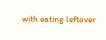with eating leftover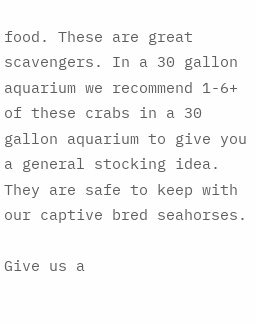food. These are great scavengers. In a 30 gallon aquarium we recommend 1-6+ of these crabs in a 30 gallon aquarium to give you a general stocking idea. They are safe to keep with our captive bred seahorses.

Give us a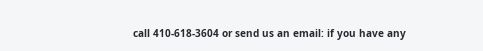call 410-618-3604 or send us an email: if you have any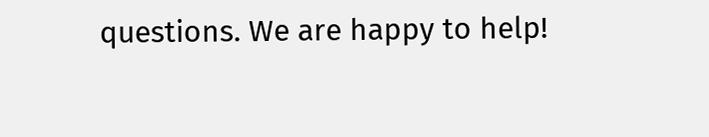questions. We are happy to help!